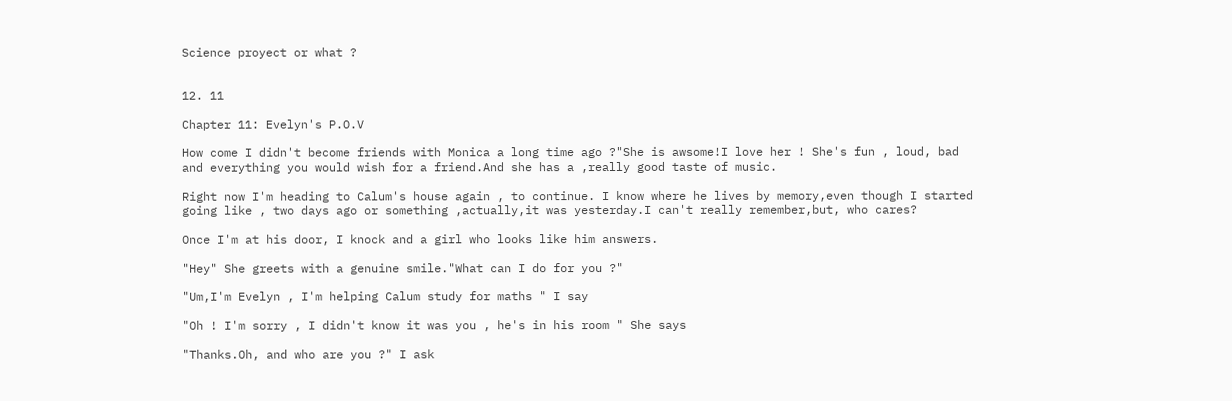Science proyect or what ?


12. 11

Chapter 11: Evelyn's P.O.V

How come I didn't become friends with Monica a long time ago ?"She is awsome!I love her ! She's fun , loud, bad and everything you would wish for a friend.And she has a ,really good taste of music.

Right now I'm heading to Calum's house again , to continue. I know where he lives by memory,even though I started going like , two days ago or something ,actually,it was yesterday.I can't really remember,but, who cares?

Once I'm at his door, I knock and a girl who looks like him answers.

"Hey" She greets with a genuine smile."What can I do for you ?"

"Um,I'm Evelyn , I'm helping Calum study for maths " I say

"Oh ! I'm sorry , I didn't know it was you , he's in his room " She says

"Thanks.Oh, and who are you ?" I ask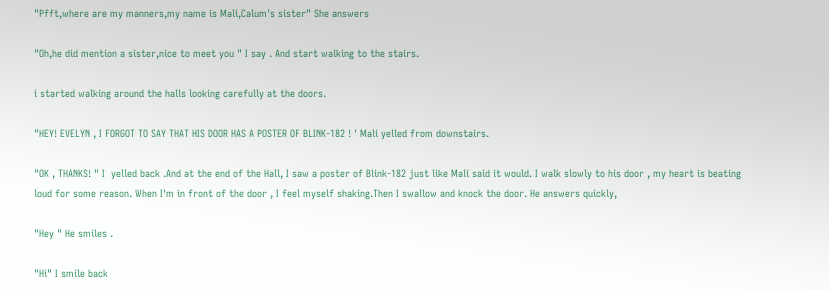"Pfft,where are my manners,my name is Mali,Calum's sister" She answers

"Oh,he did mention a sister,nice to meet you " I say . And start walking to the stairs.

i started walking around the halls looking carefully at the doors.

"HEY! EVELYN , I FORGOT TO SAY THAT HIS DOOR HAS A POSTER OF BLINK-182 ! ' Mali yelled from downstairs.

"OK , THANKS! " I  yelled back .And at the end of the Hall, I saw a poster of Blink-182 just like Mali said it would. I walk slowly to his door , my heart is beating loud for some reason. When I'm in front of the door , I feel myself shaking.Then I swallow and knock the door. He answers quickly,

"Hey " He smiles .

"Hi" I smile back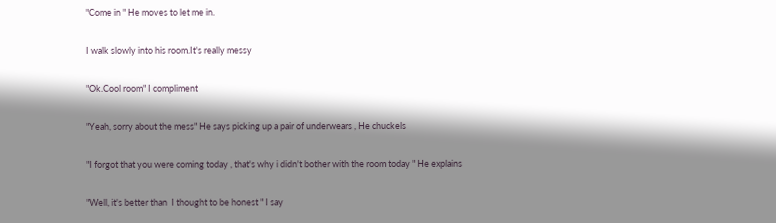"Come in " He moves to let me in.

I walk slowly into his room.It's really messy

"Ok.Cool room" I compliment

"Yeah, sorry about the mess" He says picking up a pair of underwears , He chuckels

"I forgot that you were coming today , that's why i didn't bother with the room today " He explains

"Well, it's better than  I thought to be honest " I say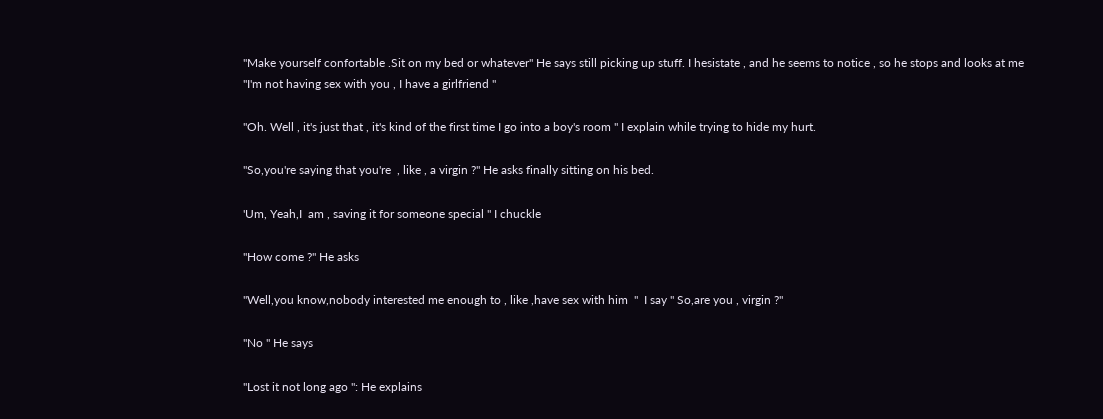"Make yourself confortable .Sit on my bed or whatever" He says still picking up stuff. I hesistate , and he seems to notice , so he stops and looks at me "I'm not having sex with you , I have a girlfriend "

"Oh. Well , it's just that , it's kind of the first time I go into a boy's room " I explain while trying to hide my hurt.

"So,you're saying that you're  , like , a virgin ?" He asks finally sitting on his bed.

'Um, Yeah,I  am , saving it for someone special " I chuckle

"How come ?" He asks

"Well,you know,nobody interested me enough to , like ,have sex with him  "  I say " So,are you , virgin ?"

"No " He says

"Lost it not long ago ": He explains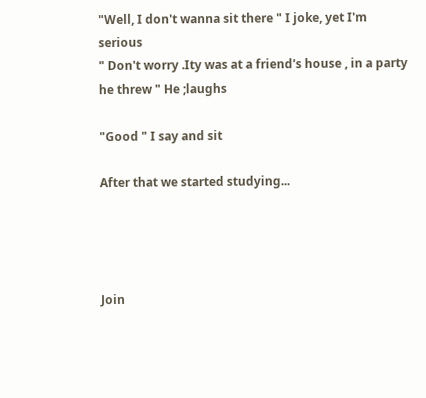"Well, I don't wanna sit there " I joke, yet I'm serious
" Don't worry .Ity was at a friend's house , in a party he threw " He ;laughs

"Good " I say and sit

After that we started studying...




Join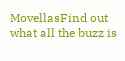MovellasFind out what all the buzz is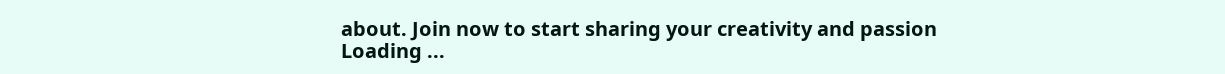about. Join now to start sharing your creativity and passion
Loading ...